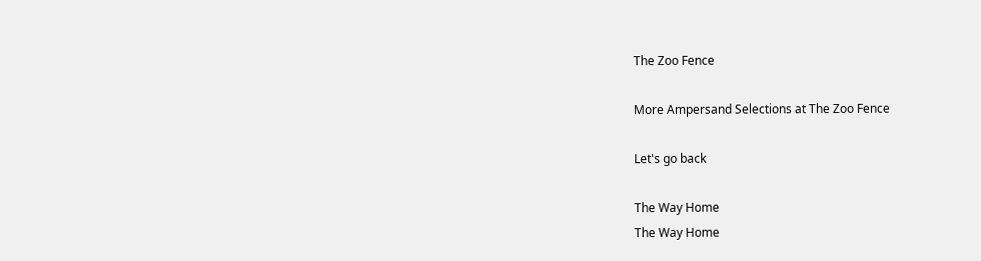The Zoo Fence

More Ampersand Selections at The Zoo Fence

Let's go back

The Way Home
The Way Home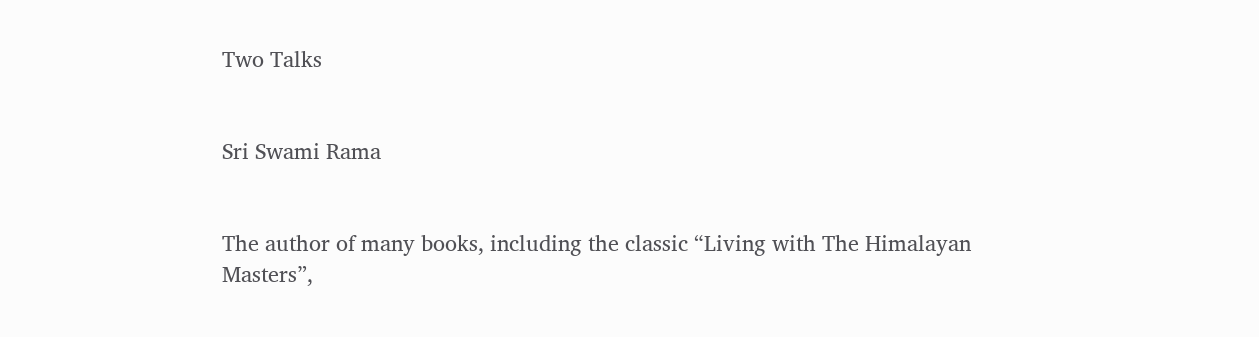Two Talks


Sri Swami Rama


The author of many books, including the classic “Living with The Himalayan Masters”,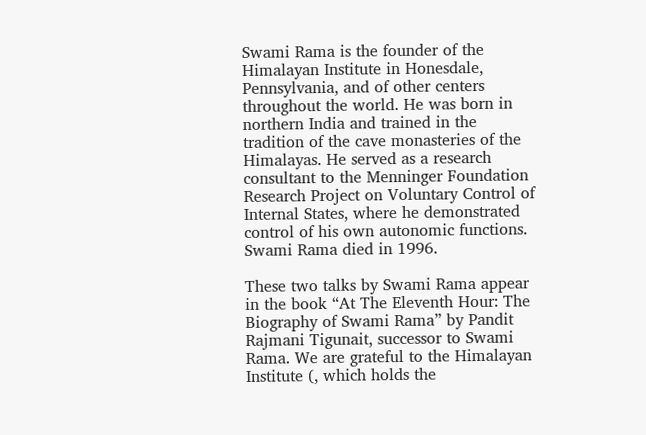Swami Rama is the founder of the Himalayan Institute in Honesdale, Pennsylvania, and of other centers throughout the world. He was born in northern India and trained in the tradition of the cave monasteries of the Himalayas. He served as a research consultant to the Menninger Foundation Research Project on Voluntary Control of Internal States, where he demonstrated control of his own autonomic functions. Swami Rama died in 1996.

These two talks by Swami Rama appear in the book “At The Eleventh Hour: The Biography of Swami Rama” by Pandit Rajmani Tigunait, successor to Swami Rama. We are grateful to the Himalayan Institute (, which holds the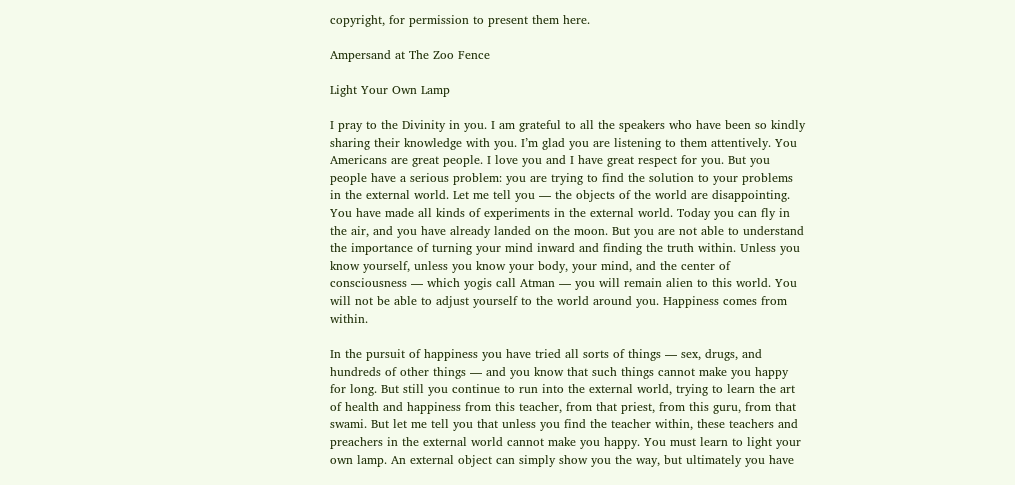copyright, for permission to present them here.

Ampersand at The Zoo Fence

Light Your Own Lamp

I pray to the Divinity in you. I am grateful to all the speakers who have been so kindly sharing their knowledge with you. I’m glad you are listening to them attentively. You Americans are great people. I love you and I have great respect for you. But you people have a serious problem: you are trying to find the solution to your problems in the external world. Let me tell you — the objects of the world are disappointing. You have made all kinds of experiments in the external world. Today you can fly in the air, and you have already landed on the moon. But you are not able to understand the importance of turning your mind inward and finding the truth within. Unless you know yourself, unless you know your body, your mind, and the center of consciousness — which yogis call Atman — you will remain alien to this world. You will not be able to adjust yourself to the world around you. Happiness comes from within.

In the pursuit of happiness you have tried all sorts of things — sex, drugs, and hundreds of other things — and you know that such things cannot make you happy for long. But still you continue to run into the external world, trying to learn the art of health and happiness from this teacher, from that priest, from this guru, from that swami. But let me tell you that unless you find the teacher within, these teachers and preachers in the external world cannot make you happy. You must learn to light your own lamp. An external object can simply show you the way, but ultimately you have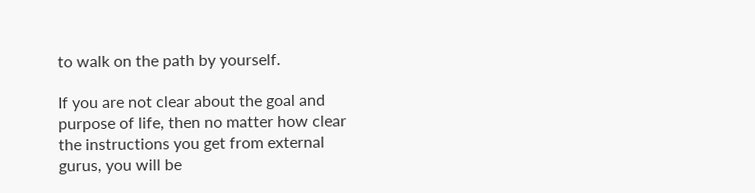to walk on the path by yourself.

If you are not clear about the goal and purpose of life, then no matter how clear the instructions you get from external gurus, you will be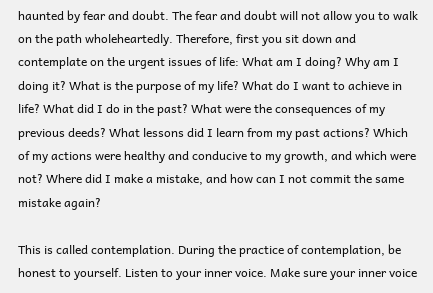haunted by fear and doubt. The fear and doubt will not allow you to walk on the path wholeheartedly. Therefore, first you sit down and contemplate on the urgent issues of life: What am I doing? Why am I doing it? What is the purpose of my life? What do I want to achieve in life? What did I do in the past? What were the consequences of my previous deeds? What lessons did I learn from my past actions? Which of my actions were healthy and conducive to my growth, and which were not? Where did I make a mistake, and how can I not commit the same mistake again?

This is called contemplation. During the practice of contemplation, be honest to yourself. Listen to your inner voice. Make sure your inner voice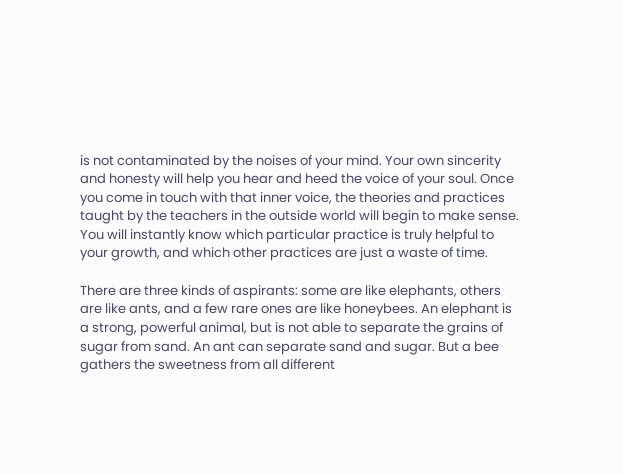is not contaminated by the noises of your mind. Your own sincerity and honesty will help you hear and heed the voice of your soul. Once you come in touch with that inner voice, the theories and practices taught by the teachers in the outside world will begin to make sense. You will instantly know which particular practice is truly helpful to your growth, and which other practices are just a waste of time.

There are three kinds of aspirants: some are like elephants, others are like ants, and a few rare ones are like honeybees. An elephant is a strong, powerful animal, but is not able to separate the grains of sugar from sand. An ant can separate sand and sugar. But a bee gathers the sweetness from all different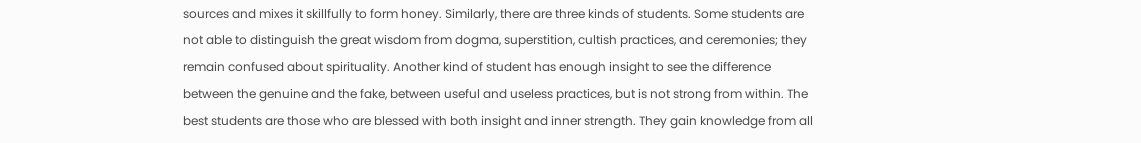sources and mixes it skillfully to form honey. Similarly, there are three kinds of students. Some students are not able to distinguish the great wisdom from dogma, superstition, cultish practices, and ceremonies; they remain confused about spirituality. Another kind of student has enough insight to see the difference between the genuine and the fake, between useful and useless practices, but is not strong from within. The best students are those who are blessed with both insight and inner strength. They gain knowledge from all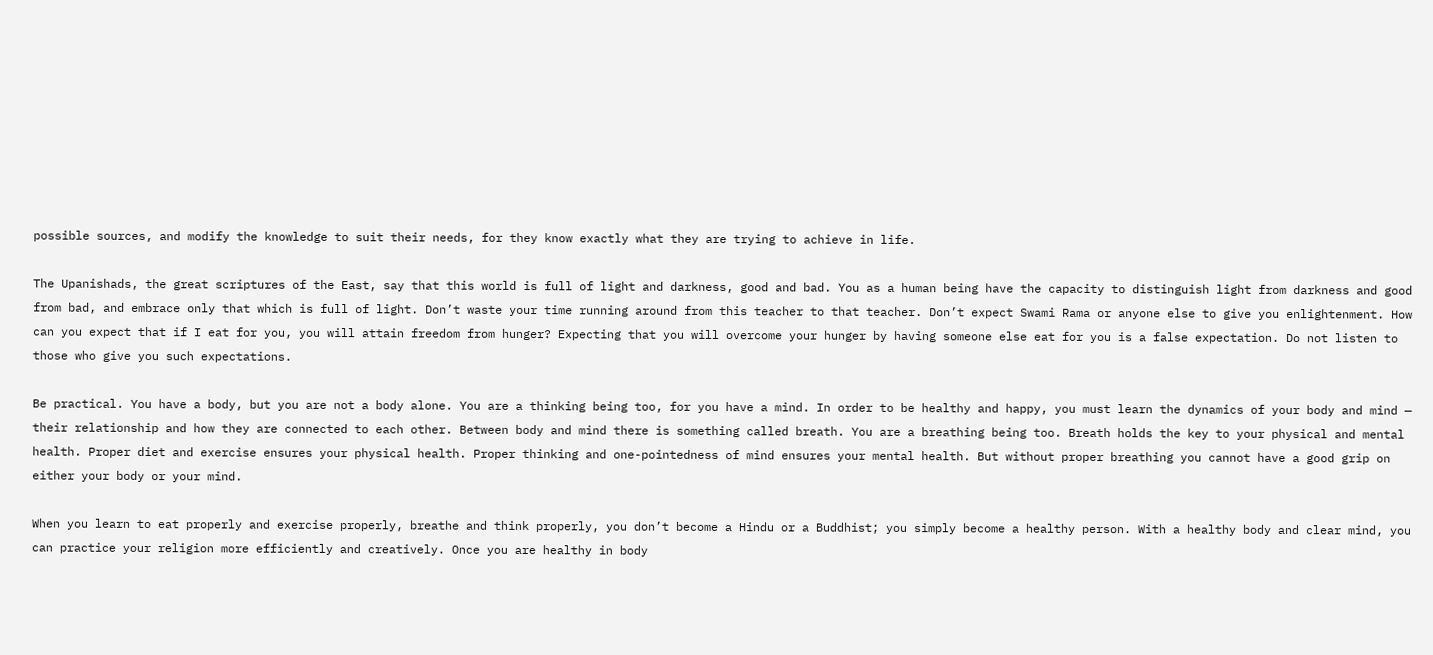possible sources, and modify the knowledge to suit their needs, for they know exactly what they are trying to achieve in life.

The Upanishads, the great scriptures of the East, say that this world is full of light and darkness, good and bad. You as a human being have the capacity to distinguish light from darkness and good from bad, and embrace only that which is full of light. Don’t waste your time running around from this teacher to that teacher. Don’t expect Swami Rama or anyone else to give you enlightenment. How can you expect that if I eat for you, you will attain freedom from hunger? Expecting that you will overcome your hunger by having someone else eat for you is a false expectation. Do not listen to those who give you such expectations.

Be practical. You have a body, but you are not a body alone. You are a thinking being too, for you have a mind. In order to be healthy and happy, you must learn the dynamics of your body and mind — their relationship and how they are connected to each other. Between body and mind there is something called breath. You are a breathing being too. Breath holds the key to your physical and mental health. Proper diet and exercise ensures your physical health. Proper thinking and one-pointedness of mind ensures your mental health. But without proper breathing you cannot have a good grip on either your body or your mind.

When you learn to eat properly and exercise properly, breathe and think properly, you don’t become a Hindu or a Buddhist; you simply become a healthy person. With a healthy body and clear mind, you can practice your religion more efficiently and creatively. Once you are healthy in body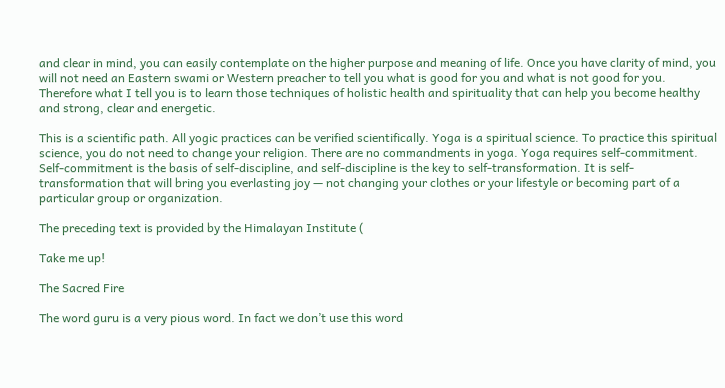and clear in mind, you can easily contemplate on the higher purpose and meaning of life. Once you have clarity of mind, you will not need an Eastern swami or Western preacher to tell you what is good for you and what is not good for you. Therefore what I tell you is to learn those techniques of holistic health and spirituality that can help you become healthy and strong, clear and energetic.

This is a scientific path. All yogic practices can be verified scientifically. Yoga is a spiritual science. To practice this spiritual science, you do not need to change your religion. There are no commandments in yoga. Yoga requires self-commitment. Self-commitment is the basis of self-discipline, and self-discipline is the key to self-transformation. It is self-transformation that will bring you everlasting joy — not changing your clothes or your lifestyle or becoming part of a particular group or organization.

The preceding text is provided by the Himalayan Institute (

Take me up!

The Sacred Fire

The word guru is a very pious word. In fact we don’t use this word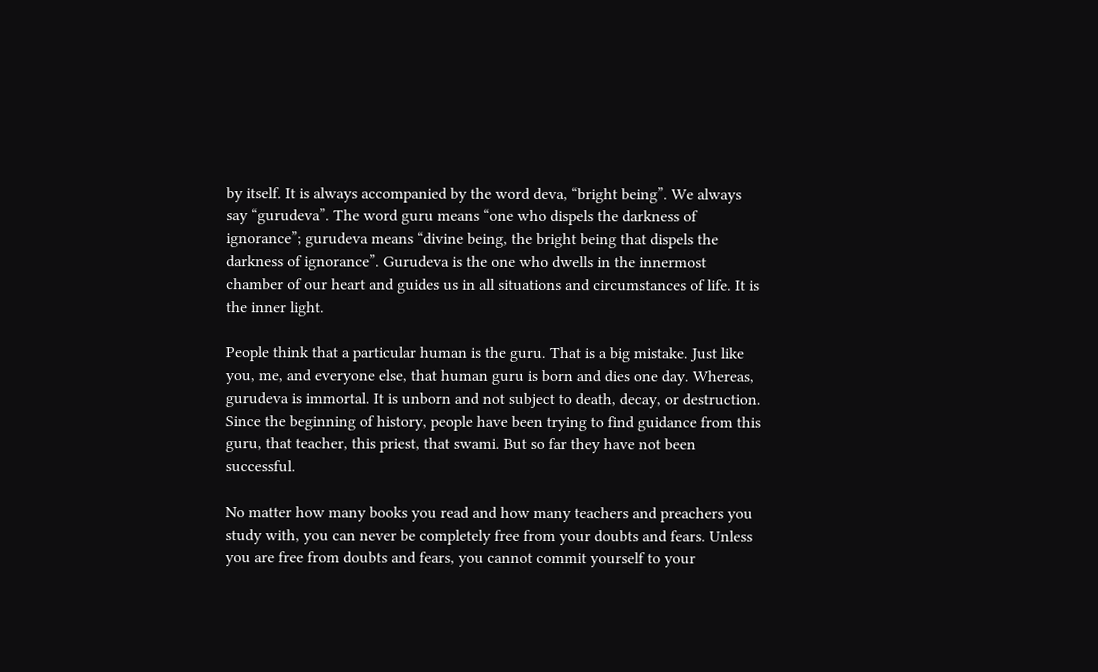by itself. It is always accompanied by the word deva, “bright being”. We always say “gurudeva”. The word guru means “one who dispels the darkness of ignorance”; gurudeva means “divine being, the bright being that dispels the darkness of ignorance”. Gurudeva is the one who dwells in the innermost chamber of our heart and guides us in all situations and circumstances of life. It is the inner light.

People think that a particular human is the guru. That is a big mistake. Just like you, me, and everyone else, that human guru is born and dies one day. Whereas, gurudeva is immortal. It is unborn and not subject to death, decay, or destruction. Since the beginning of history, people have been trying to find guidance from this guru, that teacher, this priest, that swami. But so far they have not been successful.

No matter how many books you read and how many teachers and preachers you study with, you can never be completely free from your doubts and fears. Unless you are free from doubts and fears, you cannot commit yourself to your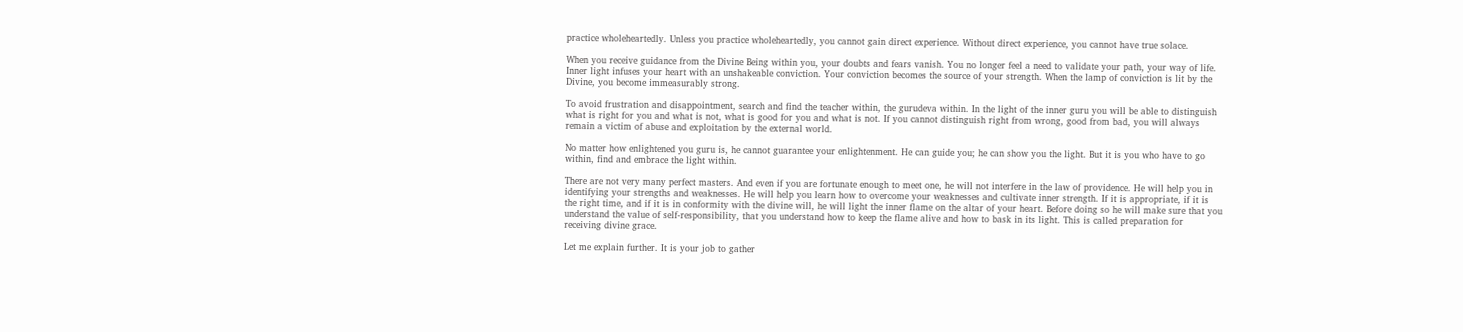practice wholeheartedly. Unless you practice wholeheartedly, you cannot gain direct experience. Without direct experience, you cannot have true solace.

When you receive guidance from the Divine Being within you, your doubts and fears vanish. You no longer feel a need to validate your path, your way of life. Inner light infuses your heart with an unshakeable conviction. Your conviction becomes the source of your strength. When the lamp of conviction is lit by the Divine, you become immeasurably strong.

To avoid frustration and disappointment, search and find the teacher within, the gurudeva within. In the light of the inner guru you will be able to distinguish what is right for you and what is not, what is good for you and what is not. If you cannot distinguish right from wrong, good from bad, you will always remain a victim of abuse and exploitation by the external world.

No matter how enlightened you guru is, he cannot guarantee your enlightenment. He can guide you; he can show you the light. But it is you who have to go within, find and embrace the light within.

There are not very many perfect masters. And even if you are fortunate enough to meet one, he will not interfere in the law of providence. He will help you in identifying your strengths and weaknesses. He will help you learn how to overcome your weaknesses and cultivate inner strength. If it is appropriate, if it is the right time, and if it is in conformity with the divine will, he will light the inner flame on the altar of your heart. Before doing so he will make sure that you understand the value of self-responsibility, that you understand how to keep the flame alive and how to bask in its light. This is called preparation for receiving divine grace.

Let me explain further. It is your job to gather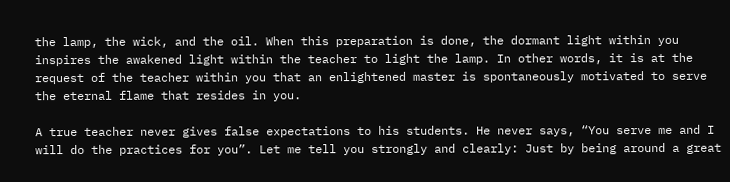the lamp, the wick, and the oil. When this preparation is done, the dormant light within you inspires the awakened light within the teacher to light the lamp. In other words, it is at the request of the teacher within you that an enlightened master is spontaneously motivated to serve the eternal flame that resides in you.

A true teacher never gives false expectations to his students. He never says, “You serve me and I will do the practices for you”. Let me tell you strongly and clearly: Just by being around a great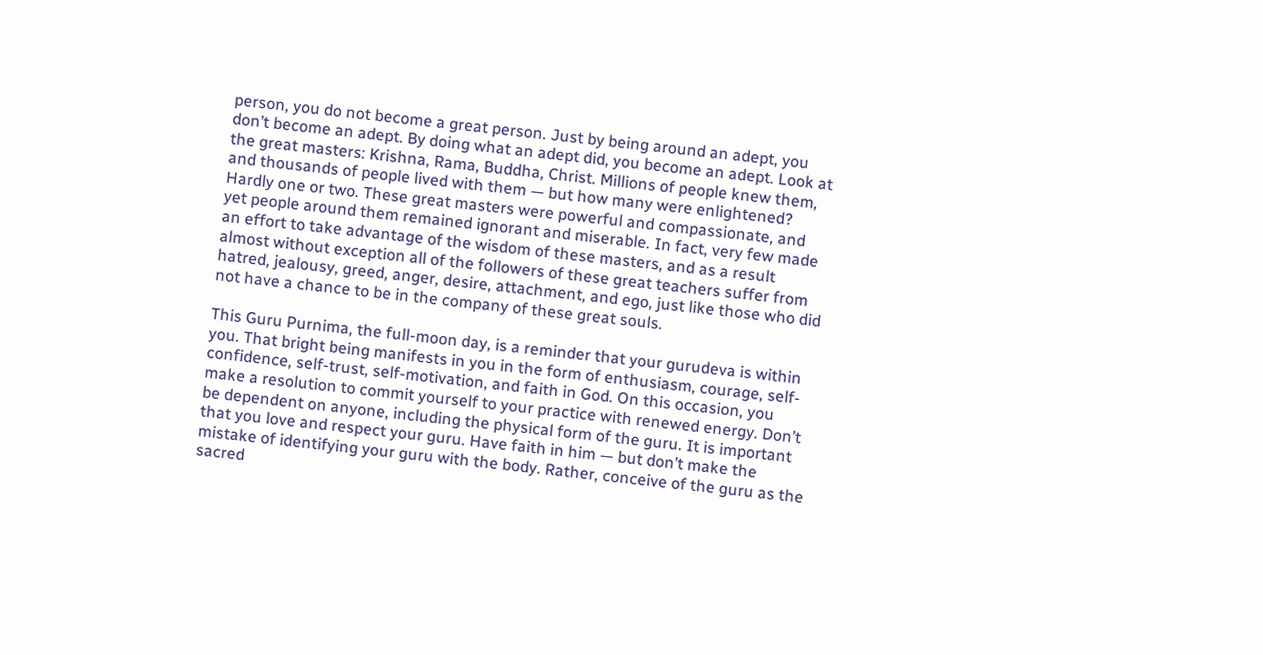person, you do not become a great person. Just by being around an adept, you don’t become an adept. By doing what an adept did, you become an adept. Look at the great masters: Krishna, Rama, Buddha, Christ. Millions of people knew them, and thousands of people lived with them — but how many were enlightened? Hardly one or two. These great masters were powerful and compassionate, and yet people around them remained ignorant and miserable. In fact, very few made an effort to take advantage of the wisdom of these masters, and as a result almost without exception all of the followers of these great teachers suffer from hatred, jealousy, greed, anger, desire, attachment, and ego, just like those who did not have a chance to be in the company of these great souls.

This Guru Purnima, the full-moon day, is a reminder that your gurudeva is within you. That bright being manifests in you in the form of enthusiasm, courage, self-confidence, self-trust, self-motivation, and faith in God. On this occasion, you make a resolution to commit yourself to your practice with renewed energy. Don’t be dependent on anyone, including the physical form of the guru. It is important that you love and respect your guru. Have faith in him — but don’t make the mistake of identifying your guru with the body. Rather, conceive of the guru as the sacred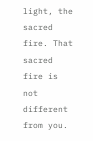light, the sacred fire. That sacred fire is not different from you.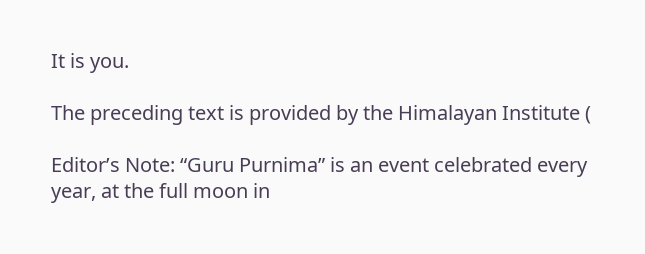It is you.

The preceding text is provided by the Himalayan Institute (

Editor’s Note: “Guru Purnima” is an event celebrated every year, at the full moon in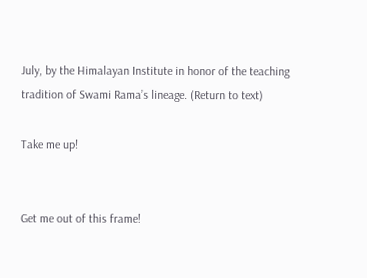July, by the Himalayan Institute in honor of the teaching tradition of Swami Rama’s lineage. (Return to text)

Take me up!


Get me out of this frame!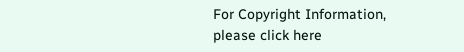For Copyright Information,
please click here